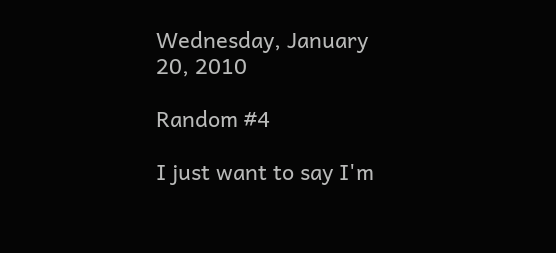Wednesday, January 20, 2010

Random #4

I just want to say I'm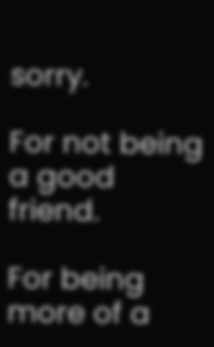sorry.

For not being a good friend.

For being more of a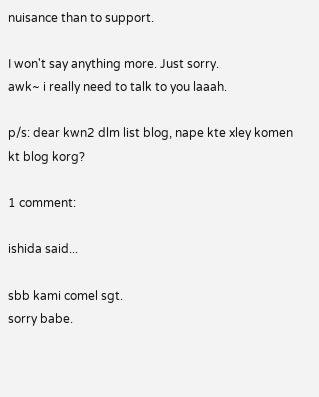nuisance than to support.

I won't say anything more. Just sorry.
awk~ i really need to talk to you laaah.

p/s: dear kwn2 dlm list blog, nape kte xley komen kt blog korg?

1 comment:

ishida said...

sbb kami comel sgt.
sorry babe.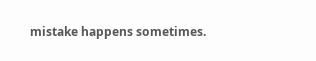mistake happens sometimes.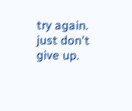try again.
just don't give up.